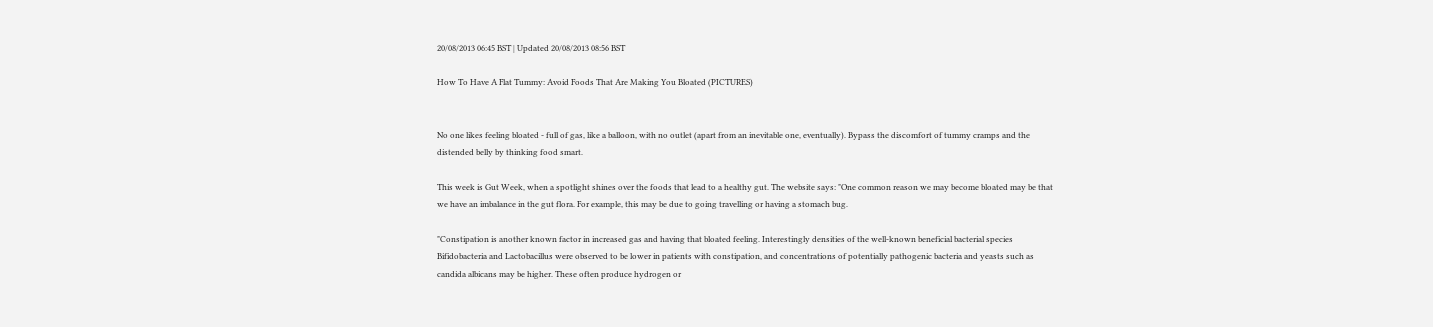20/08/2013 06:45 BST | Updated 20/08/2013 08:56 BST

How To Have A Flat Tummy: Avoid Foods That Are Making You Bloated (PICTURES)


No one likes feeling bloated - full of gas, like a balloon, with no outlet (apart from an inevitable one, eventually). Bypass the discomfort of tummy cramps and the distended belly by thinking food smart.

This week is Gut Week, when a spotlight shines over the foods that lead to a healthy gut. The website says: "One common reason we may become bloated may be that we have an imbalance in the gut flora. For example, this may be due to going travelling or having a stomach bug.

"Constipation is another known factor in increased gas and having that bloated feeling. Interestingly densities of the well-known beneficial bacterial species Bifidobacteria and Lactobacillus were observed to be lower in patients with constipation, and concentrations of potentially pathogenic bacteria and yeasts such as candida albicans may be higher. These often produce hydrogen or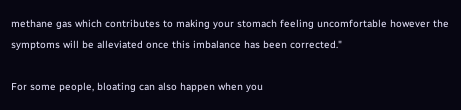methane gas which contributes to making your stomach feeling uncomfortable however the symptoms will be alleviated once this imbalance has been corrected."

For some people, bloating can also happen when you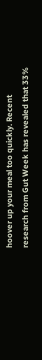hoover up your meal too quickly. Recent research from Gut Week has revealed that 33%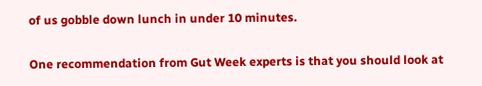of us gobble down lunch in under 10 minutes.

One recommendation from Gut Week experts is that you should look at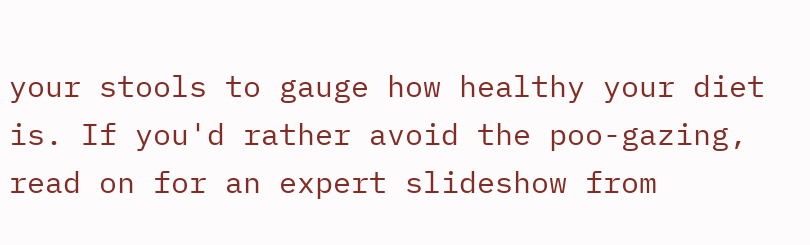your stools to gauge how healthy your diet is. If you'd rather avoid the poo-gazing, read on for an expert slideshow from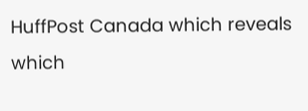HuffPost Canada which reveals which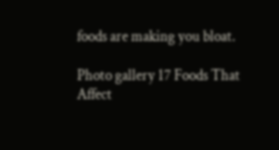foods are making you bloat.

Photo gallery 17 Foods That Affect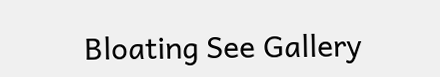Bloating See Gallery